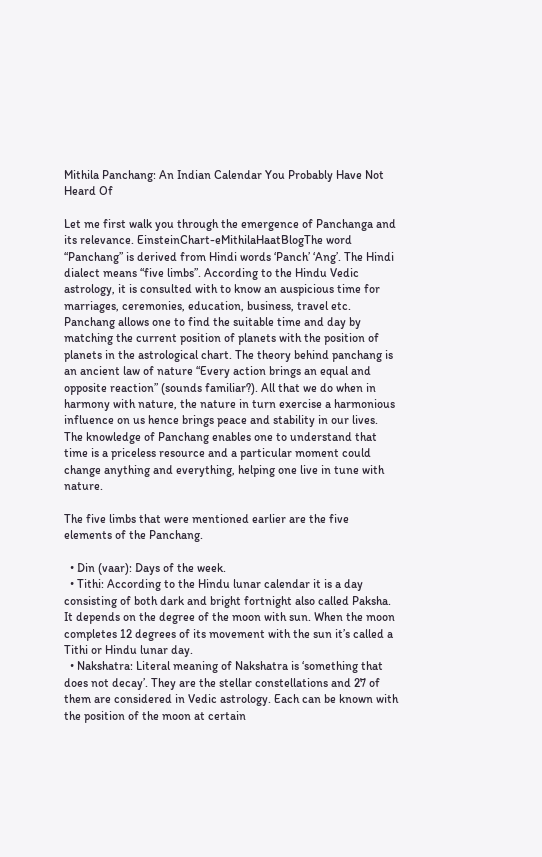Mithila Panchang: An Indian Calendar You Probably Have Not Heard Of

Let me first walk you through the emergence of Panchanga and its relevance. EinsteinChart-eMithilaHaatBlogThe word “Panchang” is derived from Hindi words ‘Panch’ ‘Ang’. The Hindi dialect means “five limbs”. According to the Hindu Vedic astrology, it is consulted with to know an auspicious time for marriages, ceremonies, education, business, travel etc. Panchang allows one to find the suitable time and day by matching the current position of planets with the position of planets in the astrological chart. The theory behind panchang is an ancient law of nature “Every action brings an equal and opposite reaction” (sounds familiar?). All that we do when in harmony with nature, the nature in turn exercise a harmonious influence on us hence brings peace and stability in our lives. The knowledge of Panchang enables one to understand that time is a priceless resource and a particular moment could change anything and everything, helping one live in tune with nature.

The five limbs that were mentioned earlier are the five elements of the Panchang.

  • Din (vaar): Days of the week.
  • Tithi: According to the Hindu lunar calendar it is a day consisting of both dark and bright fortnight also called Paksha. It depends on the degree of the moon with sun. When the moon completes 12 degrees of its movement with the sun it’s called a Tithi or Hindu lunar day.
  • Nakshatra: Literal meaning of Nakshatra is ‘something that does not decay’. They are the stellar constellations and 27 of them are considered in Vedic astrology. Each can be known with the position of the moon at certain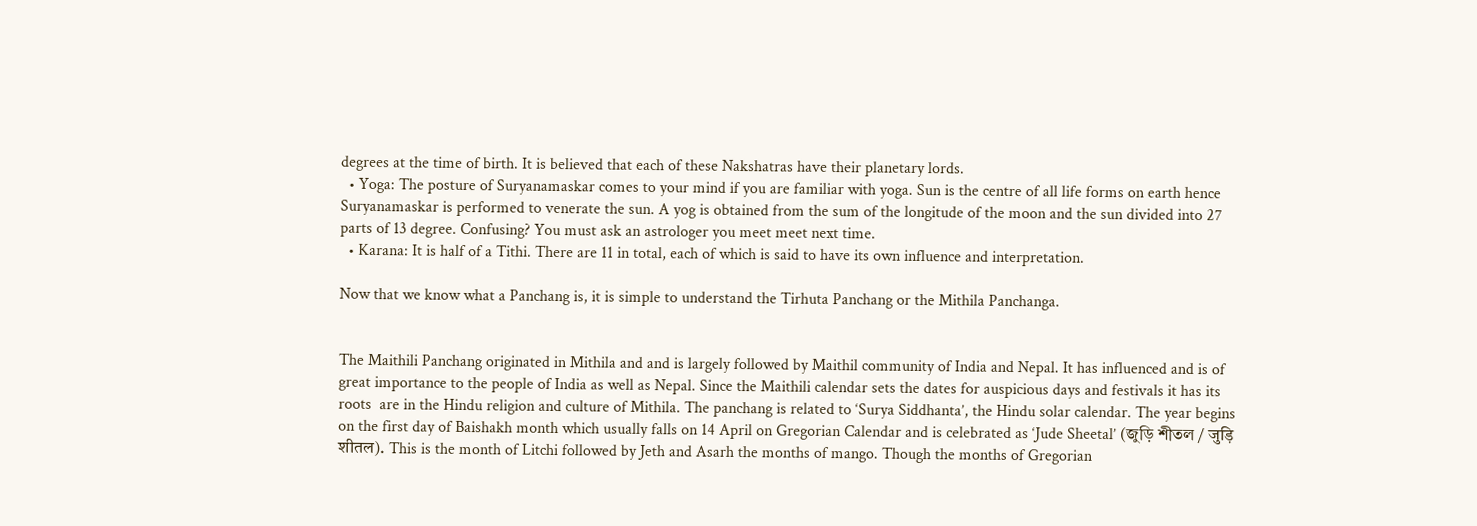degrees at the time of birth. It is believed that each of these Nakshatras have their planetary lords.
  • Yoga: The posture of Suryanamaskar comes to your mind if you are familiar with yoga. Sun is the centre of all life forms on earth hence Suryanamaskar is performed to venerate the sun. A yog is obtained from the sum of the longitude of the moon and the sun divided into 27 parts of 13 degree. Confusing? You must ask an astrologer you meet meet next time.
  • Karana: It is half of a Tithi. There are 11 in total, each of which is said to have its own influence and interpretation.

Now that we know what a Panchang is, it is simple to understand the Tirhuta Panchang or the Mithila Panchanga.


The Maithili Panchang originated in Mithila and and is largely followed by Maithil community of India and Nepal. It has influenced and is of great importance to the people of India as well as Nepal. Since the Maithili calendar sets the dates for auspicious days and festivals it has its roots  are in the Hindu religion and culture of Mithila. The panchang is related to ‘Surya Siddhanta’, the Hindu solar calendar. The year begins on the first day of Baishakh month which usually falls on 14 April on Gregorian Calendar and is celebrated as ‘Jude Sheetal’ (জুড়ি শীতল / जुड़ि शीतल). This is the month of Litchi followed by Jeth and Asarh the months of mango. Though the months of Gregorian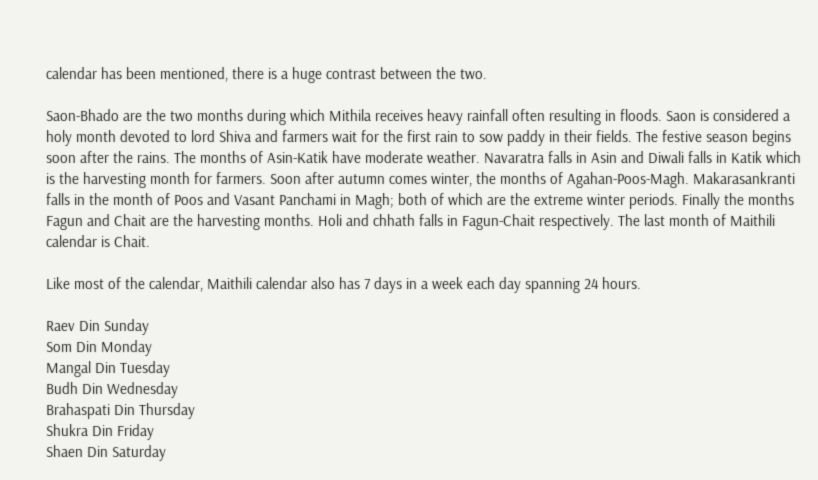calendar has been mentioned, there is a huge contrast between the two.

Saon-Bhado are the two months during which Mithila receives heavy rainfall often resulting in floods. Saon is considered a holy month devoted to lord Shiva and farmers wait for the first rain to sow paddy in their fields. The festive season begins soon after the rains. The months of Asin-Katik have moderate weather. Navaratra falls in Asin and Diwali falls in Katik which is the harvesting month for farmers. Soon after autumn comes winter, the months of Agahan-Poos-Magh. Makarasankranti falls in the month of Poos and Vasant Panchami in Magh; both of which are the extreme winter periods. Finally the months Fagun and Chait are the harvesting months. Holi and chhath falls in Fagun-Chait respectively. The last month of Maithili calendar is Chait.

Like most of the calendar, Maithili calendar also has 7 days in a week each day spanning 24 hours.

Raev Din Sunday
Som Din Monday
Mangal Din Tuesday
Budh Din Wednesday
Brahaspati Din Thursday
Shukra Din Friday
Shaen Din Saturday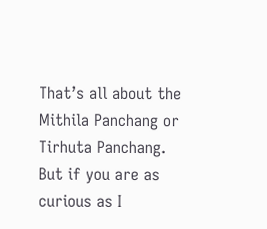That’s all about the Mithila Panchang or Tirhuta Panchang. But if you are as curious as I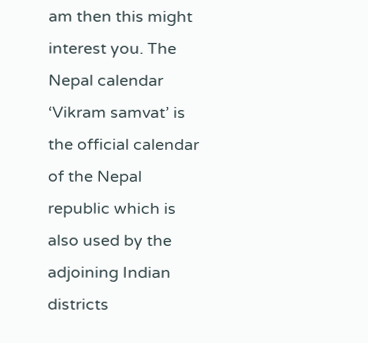am then this might interest you. The Nepal calendar ‘Vikram samvat’ is the official calendar of the Nepal republic which is also used by the adjoining Indian districts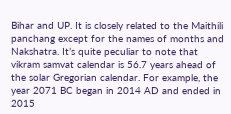Bihar and UP. It is closely related to the Maithili panchang except for the names of months and Nakshatra. It’s quite peculiar to note that vikram samvat calendar is 56.7 years ahead of the solar Gregorian calendar. For example, the year 2071 BC began in 2014 AD and ended in 2015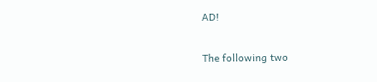AD!

The following two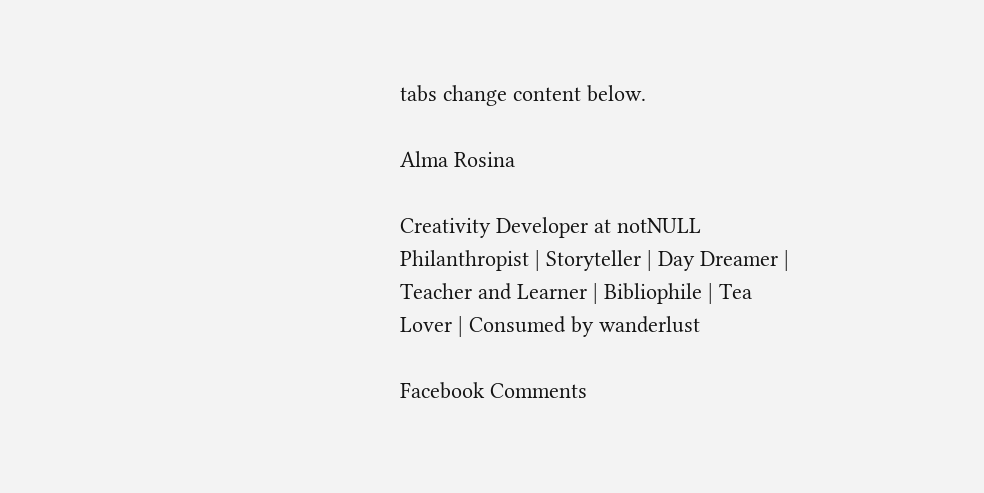tabs change content below.

Alma Rosina

Creativity Developer at notNULL
Philanthropist | Storyteller | Day Dreamer | Teacher and Learner | Bibliophile | Tea Lover | Consumed by wanderlust

Facebook Comments